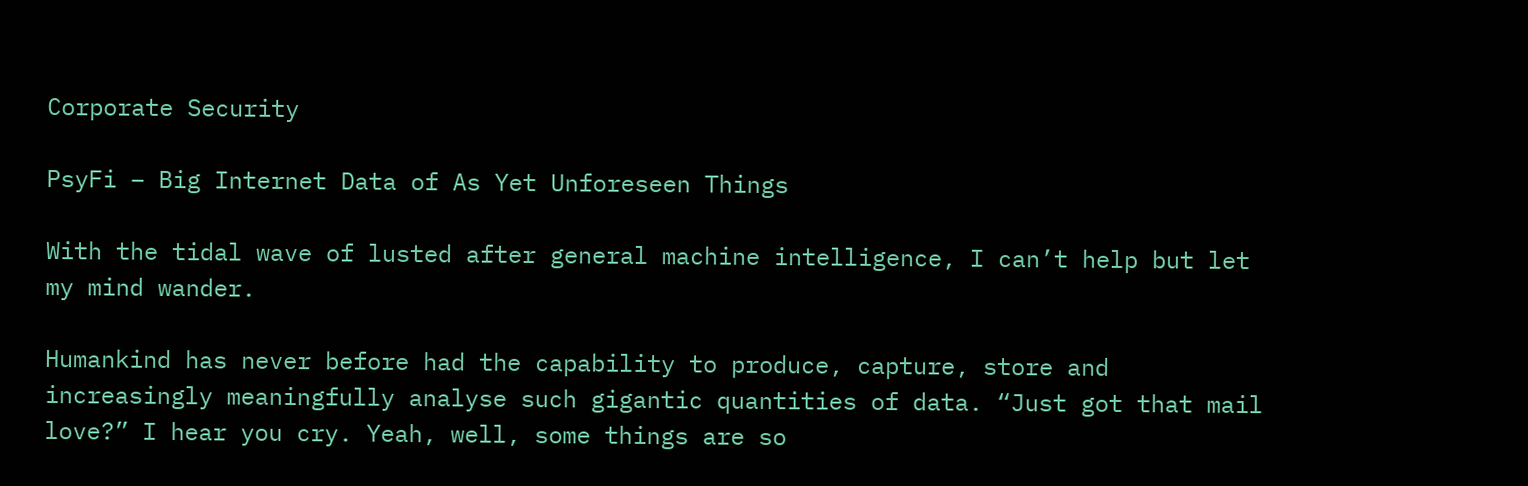Corporate Security

PsyFi – Big Internet Data of As Yet Unforeseen Things

With the tidal wave of lusted after general machine intelligence, I can’t help but let my mind wander.

Humankind has never before had the capability to produce, capture, store and increasingly meaningfully analyse such gigantic quantities of data. “Just got that mail love?” I hear you cry. Yeah, well, some things are so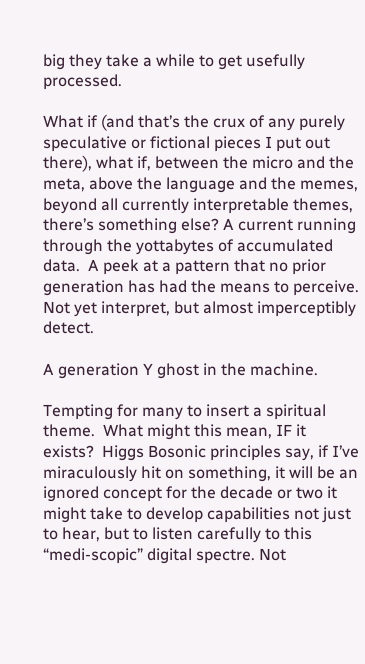big they take a while to get usefully processed.

What if (and that’s the crux of any purely speculative or fictional pieces I put out there), what if, between the micro and the meta, above the language and the memes, beyond all currently interpretable themes, there’s something else? A current running through the yottabytes of accumulated data.  A peek at a pattern that no prior generation has had the means to perceive. Not yet interpret, but almost imperceptibly detect.

A generation Y ghost in the machine.

Tempting for many to insert a spiritual theme.  What might this mean, IF it exists?  Higgs Bosonic principles say, if I’ve miraculously hit on something, it will be an ignored concept for the decade or two it might take to develop capabilities not just to hear, but to listen carefully to this “medi-scopic” digital spectre. Not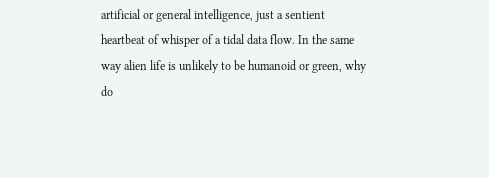artificial or general intelligence, just a sentient heartbeat of whisper of a tidal data flow. In the same way alien life is unlikely to be humanoid or green, why do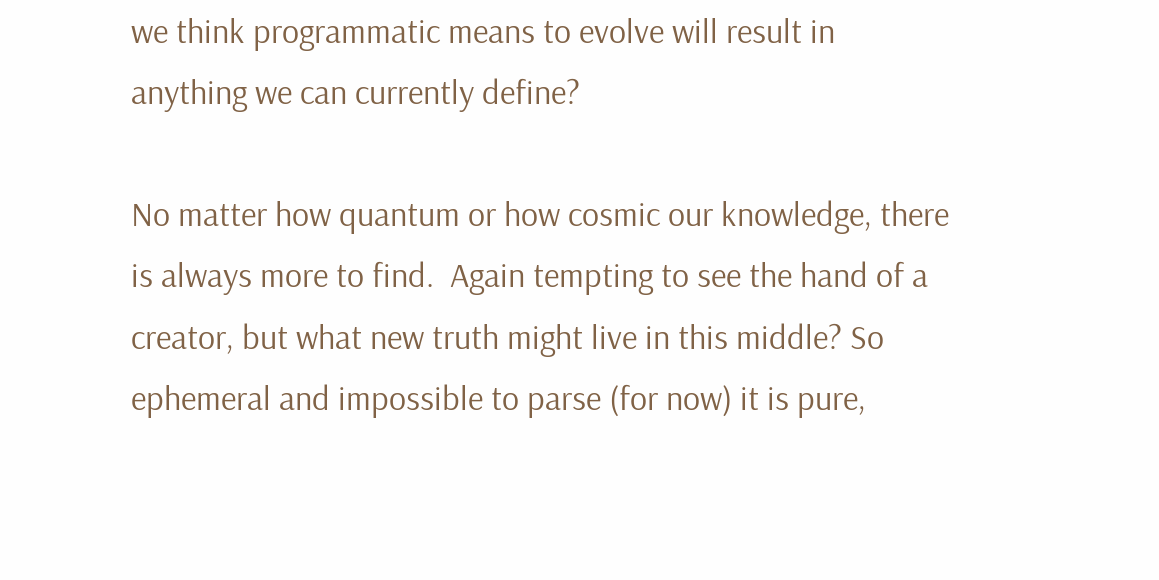we think programmatic means to evolve will result in anything we can currently define?

No matter how quantum or how cosmic our knowledge, there is always more to find.  Again tempting to see the hand of a creator, but what new truth might live in this middle? So ephemeral and impossible to parse (for now) it is pure,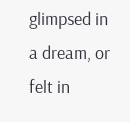glimpsed in a dream, or felt in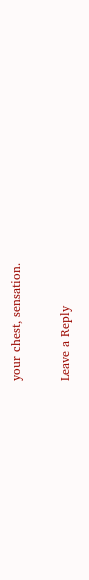your chest, sensation.

Leave a Reply